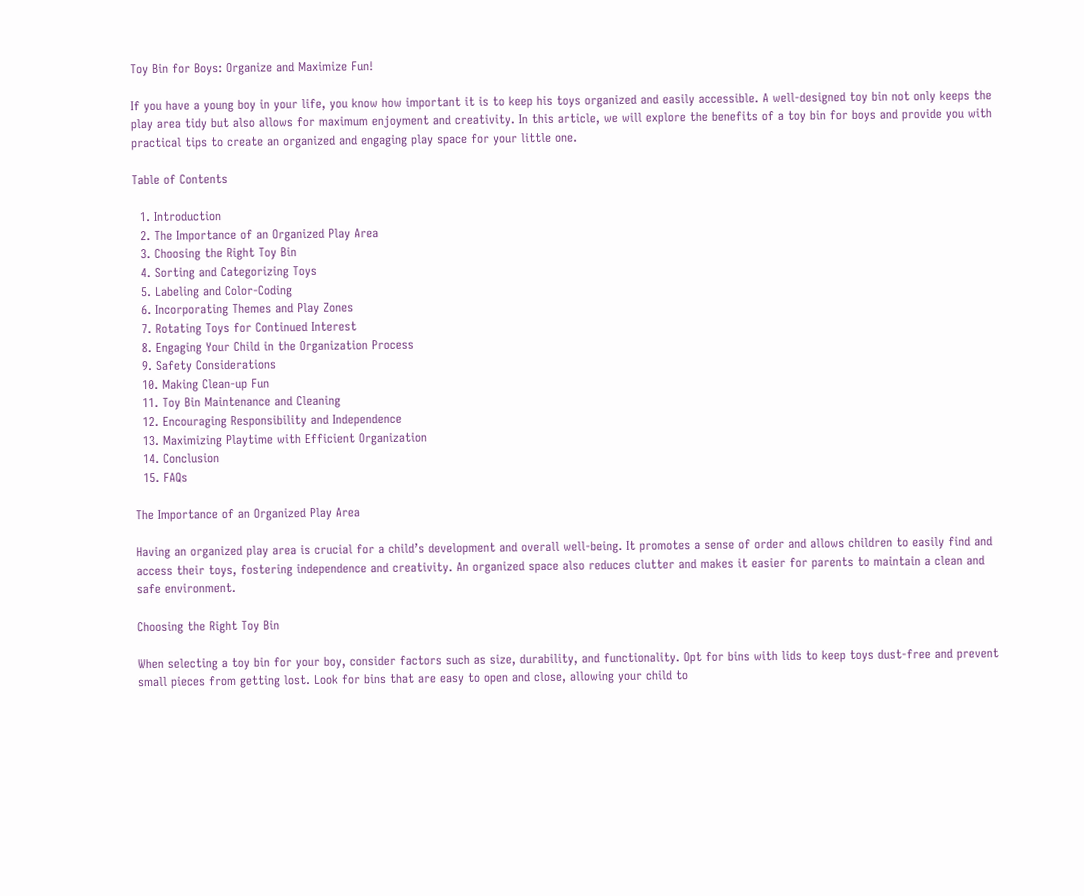Toy Bin for Boys: Organize and Maximize Fun!

If you have a young boy in your life, you know how important it is to keep his toys organized and easily accessible. A well-designed toy bin not only keeps the play area tidy but also allows for maximum enjoyment and creativity. In this article, we will explore the benefits of a toy bin for boys and provide you with practical tips to create an organized and engaging play space for your little one.

Table of Contents

  1. Introduction
  2. The Importance of an Organized Play Area
  3. Choosing the Right Toy Bin
  4. Sorting and Categorizing Toys
  5. Labeling and Color-Coding
  6. Incorporating Themes and Play Zones
  7. Rotating Toys for Continued Interest
  8. Engaging Your Child in the Organization Process
  9. Safety Considerations
  10. Making Clean-up Fun
  11. Toy Bin Maintenance and Cleaning
  12. Encouraging Responsibility and Independence
  13. Maximizing Playtime with Efficient Organization
  14. Conclusion
  15. FAQs

The Importance of an Organized Play Area

Having an organized play area is crucial for a child’s development and overall well-being. It promotes a sense of order and allows children to easily find and access their toys, fostering independence and creativity. An organized space also reduces clutter and makes it easier for parents to maintain a clean and safe environment.

Choosing the Right Toy Bin

When selecting a toy bin for your boy, consider factors such as size, durability, and functionality. Opt for bins with lids to keep toys dust-free and prevent small pieces from getting lost. Look for bins that are easy to open and close, allowing your child to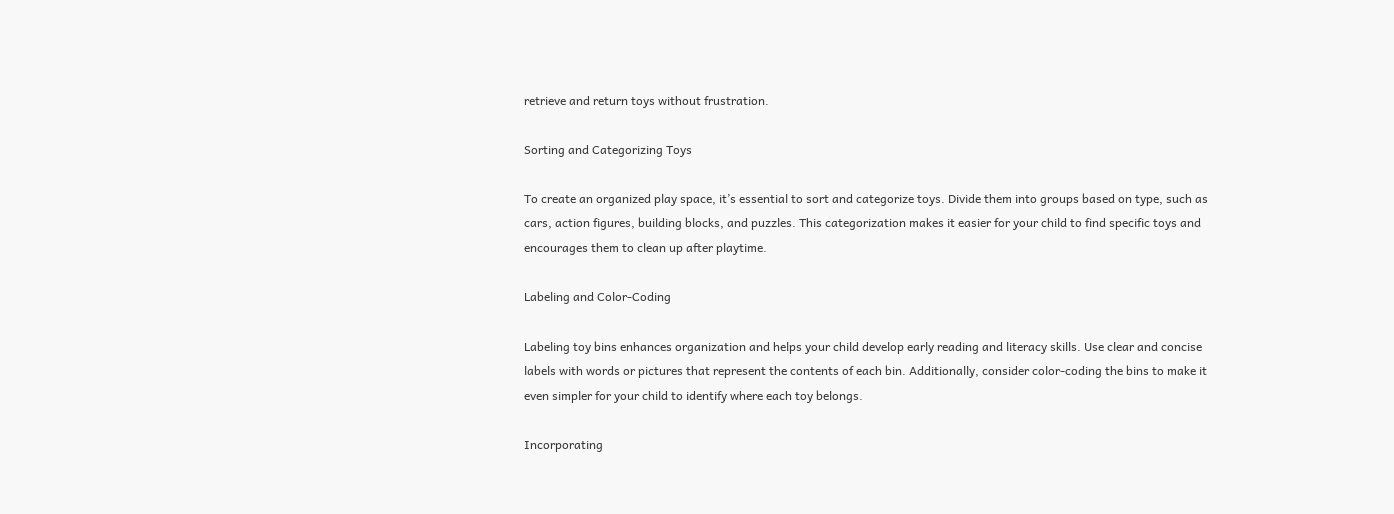retrieve and return toys without frustration.

Sorting and Categorizing Toys

To create an organized play space, it’s essential to sort and categorize toys. Divide them into groups based on type, such as cars, action figures, building blocks, and puzzles. This categorization makes it easier for your child to find specific toys and encourages them to clean up after playtime.

Labeling and Color-Coding

Labeling toy bins enhances organization and helps your child develop early reading and literacy skills. Use clear and concise labels with words or pictures that represent the contents of each bin. Additionally, consider color-coding the bins to make it even simpler for your child to identify where each toy belongs.

Incorporating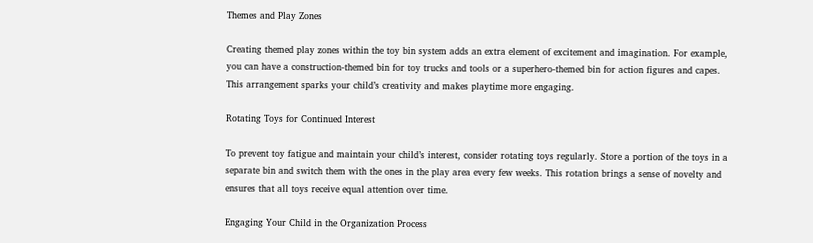Themes and Play Zones

Creating themed play zones within the toy bin system adds an extra element of excitement and imagination. For example, you can have a construction-themed bin for toy trucks and tools or a superhero-themed bin for action figures and capes. This arrangement sparks your child’s creativity and makes playtime more engaging.

Rotating Toys for Continued Interest

To prevent toy fatigue and maintain your child’s interest, consider rotating toys regularly. Store a portion of the toys in a separate bin and switch them with the ones in the play area every few weeks. This rotation brings a sense of novelty and ensures that all toys receive equal attention over time.

Engaging Your Child in the Organization Process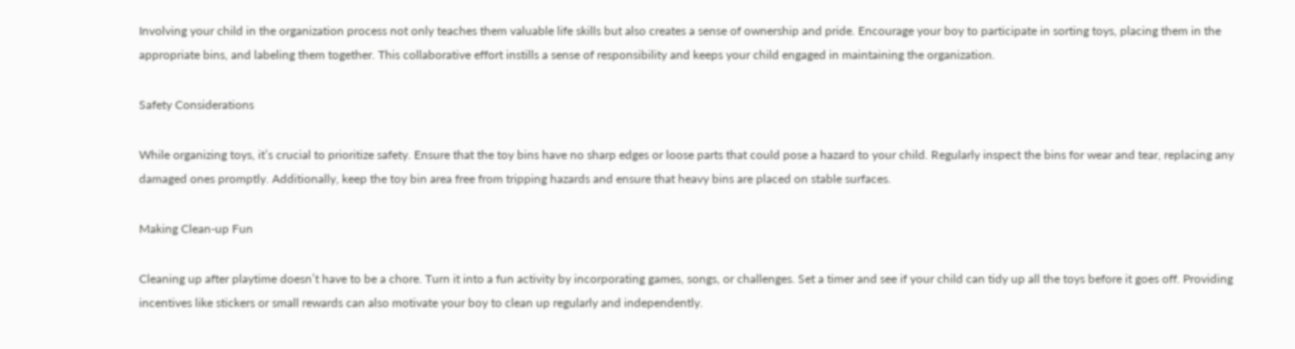Involving your child in the organization process not only teaches them valuable life skills but also creates a sense of ownership and pride. Encourage your boy to participate in sorting toys, placing them in the appropriate bins, and labeling them together. This collaborative effort instills a sense of responsibility and keeps your child engaged in maintaining the organization.

Safety Considerations

While organizing toys, it’s crucial to prioritize safety. Ensure that the toy bins have no sharp edges or loose parts that could pose a hazard to your child. Regularly inspect the bins for wear and tear, replacing any damaged ones promptly. Additionally, keep the toy bin area free from tripping hazards and ensure that heavy bins are placed on stable surfaces.

Making Clean-up Fun

Cleaning up after playtime doesn’t have to be a chore. Turn it into a fun activity by incorporating games, songs, or challenges. Set a timer and see if your child can tidy up all the toys before it goes off. Providing incentives like stickers or small rewards can also motivate your boy to clean up regularly and independently.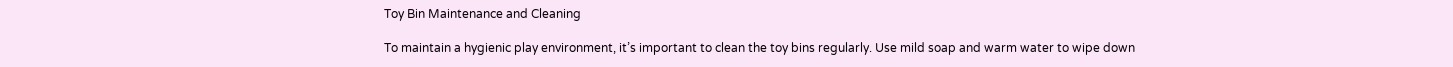Toy Bin Maintenance and Cleaning

To maintain a hygienic play environment, it’s important to clean the toy bins regularly. Use mild soap and warm water to wipe down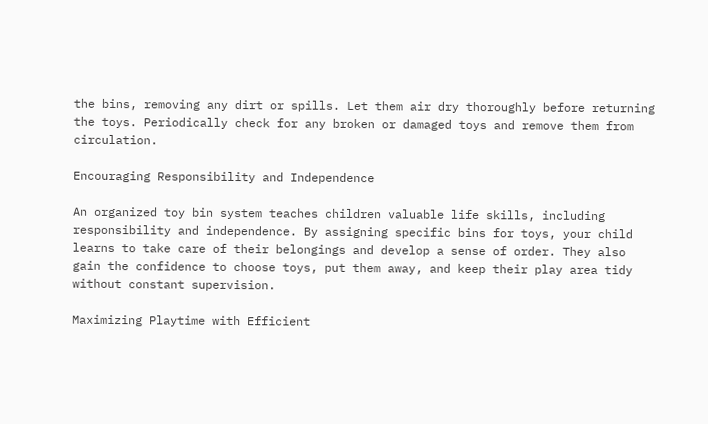the bins, removing any dirt or spills. Let them air dry thoroughly before returning the toys. Periodically check for any broken or damaged toys and remove them from circulation.

Encouraging Responsibility and Independence

An organized toy bin system teaches children valuable life skills, including responsibility and independence. By assigning specific bins for toys, your child learns to take care of their belongings and develop a sense of order. They also gain the confidence to choose toys, put them away, and keep their play area tidy without constant supervision.

Maximizing Playtime with Efficient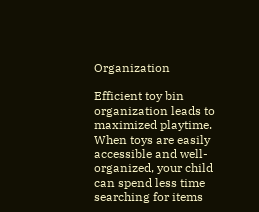Organization

Efficient toy bin organization leads to maximized playtime. When toys are easily accessible and well-organized, your child can spend less time searching for items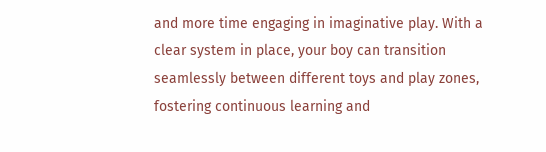and more time engaging in imaginative play. With a clear system in place, your boy can transition seamlessly between different toys and play zones, fostering continuous learning and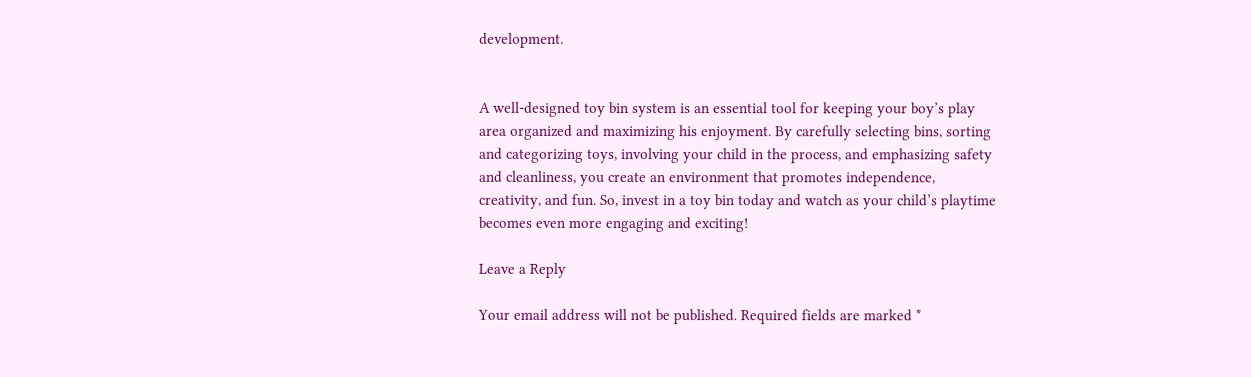development.


A well-designed toy bin system is an essential tool for keeping your boy’s play area organized and maximizing his enjoyment. By carefully selecting bins, sorting and categorizing toys, involving your child in the process, and emphasizing safety and cleanliness, you create an environment that promotes independence, creativity, and fun. So, invest in a toy bin today and watch as your child’s playtime becomes even more engaging and exciting!

Leave a Reply

Your email address will not be published. Required fields are marked *